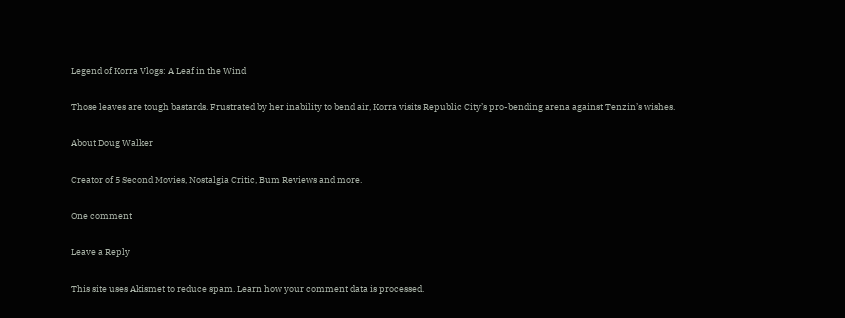Legend of Korra Vlogs: A Leaf in the Wind

Those leaves are tough bastards. Frustrated by her inability to bend air, Korra visits Republic City’s pro-bending arena against Tenzin’s wishes.

About Doug Walker

Creator of 5 Second Movies, Nostalgia Critic, Bum Reviews and more.

One comment

Leave a Reply

This site uses Akismet to reduce spam. Learn how your comment data is processed.